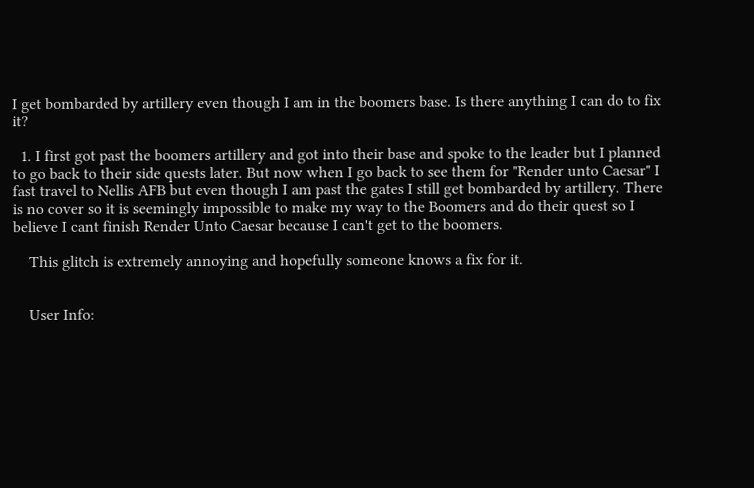I get bombarded by artillery even though I am in the boomers base. Is there anything I can do to fix it?

  1. I first got past the boomers artillery and got into their base and spoke to the leader but I planned to go back to their side quests later. But now when I go back to see them for "Render unto Caesar" I fast travel to Nellis AFB but even though I am past the gates I still get bombarded by artillery. There is no cover so it is seemingly impossible to make my way to the Boomers and do their quest so I believe I cant finish Render Unto Caesar because I can't get to the boomers.

    This glitch is extremely annoying and hopefully someone knows a fix for it.


    User Info: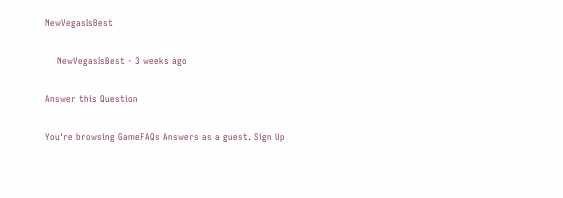NewVegasIsBest

    NewVegasIsBest - 3 weeks ago

Answer this Question

You're browsing GameFAQs Answers as a guest. Sign Up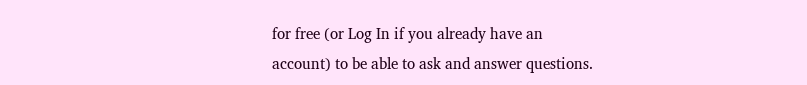for free (or Log In if you already have an account) to be able to ask and answer questions.